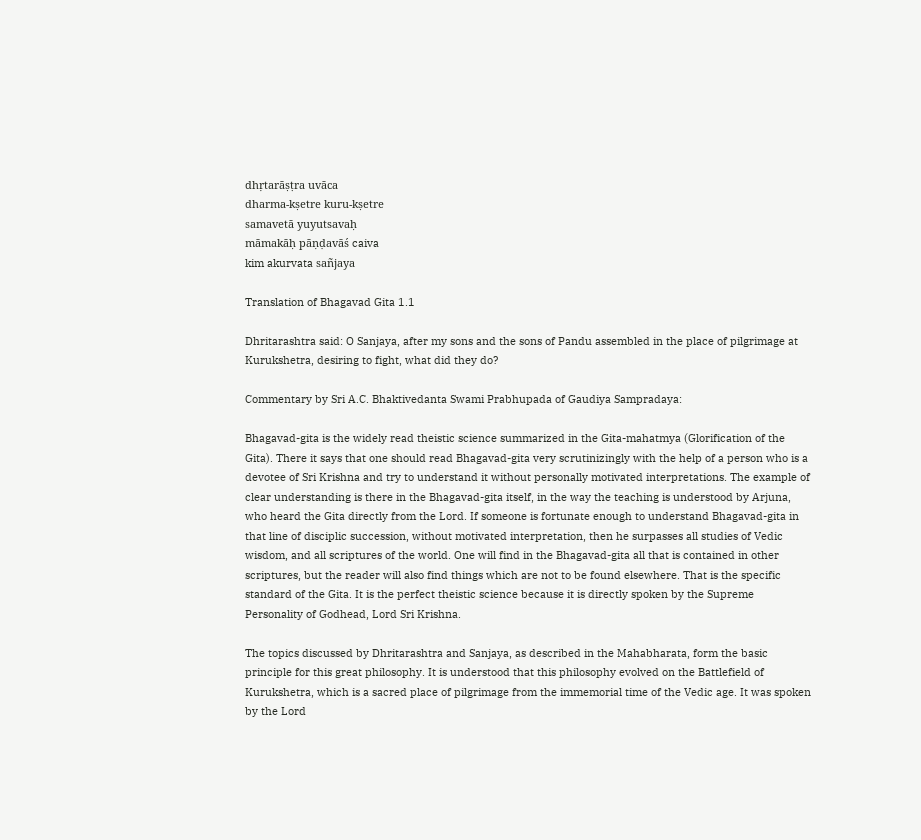dhṛtarāṣṭra uvāca
dharma-kṣetre kuru-kṣetre
samavetā yuyutsavaḥ
māmakāḥ pāṇḍavāś caiva
kim akurvata sañjaya

Translation of Bhagavad Gita 1.1

Dhritarashtra said: O Sanjaya, after my sons and the sons of Pandu assembled in the place of pilgrimage at Kurukshetra, desiring to fight, what did they do?

Commentary by Sri A.C. Bhaktivedanta Swami Prabhupada of Gaudiya Sampradaya:

Bhagavad-gita is the widely read theistic science summarized in the Gita-mahatmya (Glorification of the Gita). There it says that one should read Bhagavad-gita very scrutinizingly with the help of a person who is a devotee of Sri Krishna and try to understand it without personally motivated interpretations. The example of clear understanding is there in the Bhagavad-gita itself, in the way the teaching is understood by Arjuna, who heard the Gita directly from the Lord. If someone is fortunate enough to understand Bhagavad-gita in that line of disciplic succession, without motivated interpretation, then he surpasses all studies of Vedic wisdom, and all scriptures of the world. One will find in the Bhagavad-gita all that is contained in other scriptures, but the reader will also find things which are not to be found elsewhere. That is the specific standard of the Gita. It is the perfect theistic science because it is directly spoken by the Supreme Personality of Godhead, Lord Sri Krishna.

The topics discussed by Dhritarashtra and Sanjaya, as described in the Mahabharata, form the basic principle for this great philosophy. It is understood that this philosophy evolved on the Battlefield of Kurukshetra, which is a sacred place of pilgrimage from the immemorial time of the Vedic age. It was spoken by the Lord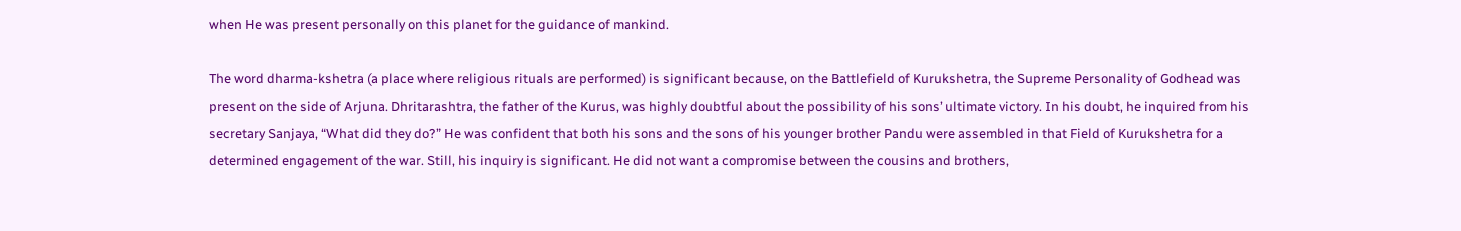when He was present personally on this planet for the guidance of mankind.

The word dharma-kshetra (a place where religious rituals are performed) is significant because, on the Battlefield of Kurukshetra, the Supreme Personality of Godhead was present on the side of Arjuna. Dhritarashtra, the father of the Kurus, was highly doubtful about the possibility of his sons’ ultimate victory. In his doubt, he inquired from his secretary Sanjaya, “What did they do?” He was confident that both his sons and the sons of his younger brother Pandu were assembled in that Field of Kurukshetra for a determined engagement of the war. Still, his inquiry is significant. He did not want a compromise between the cousins and brothers,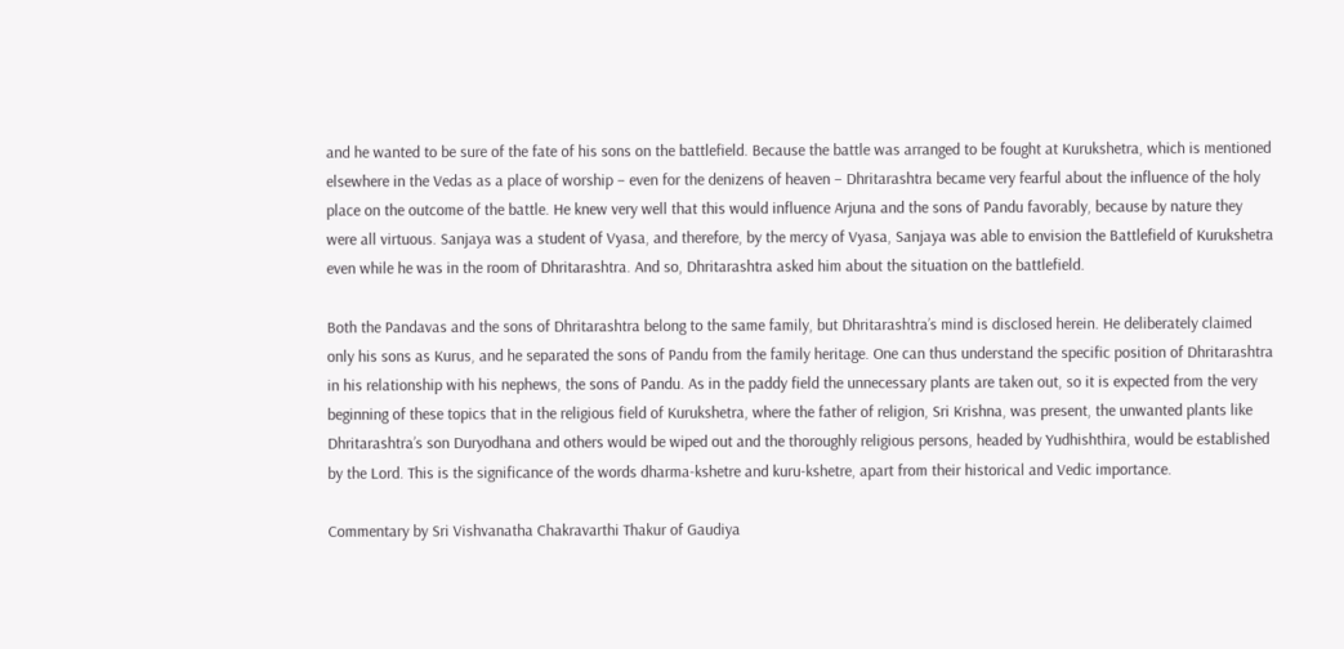and he wanted to be sure of the fate of his sons on the battlefield. Because the battle was arranged to be fought at Kurukshetra, which is mentioned elsewhere in the Vedas as a place of worship – even for the denizens of heaven – Dhritarashtra became very fearful about the influence of the holy place on the outcome of the battle. He knew very well that this would influence Arjuna and the sons of Pandu favorably, because by nature they were all virtuous. Sanjaya was a student of Vyasa, and therefore, by the mercy of Vyasa, Sanjaya was able to envision the Battlefield of Kurukshetra even while he was in the room of Dhritarashtra. And so, Dhritarashtra asked him about the situation on the battlefield.

Both the Pandavas and the sons of Dhritarashtra belong to the same family, but Dhritarashtra’s mind is disclosed herein. He deliberately claimed only his sons as Kurus, and he separated the sons of Pandu from the family heritage. One can thus understand the specific position of Dhritarashtra in his relationship with his nephews, the sons of Pandu. As in the paddy field the unnecessary plants are taken out, so it is expected from the very beginning of these topics that in the religious field of Kurukshetra, where the father of religion, Sri Krishna, was present, the unwanted plants like Dhritarashtra’s son Duryodhana and others would be wiped out and the thoroughly religious persons, headed by Yudhishthira, would be established by the Lord. This is the significance of the words dharma-kshetre and kuru-kshetre, apart from their historical and Vedic importance.

Commentary by Sri Vishvanatha Chakravarthi Thakur of Gaudiya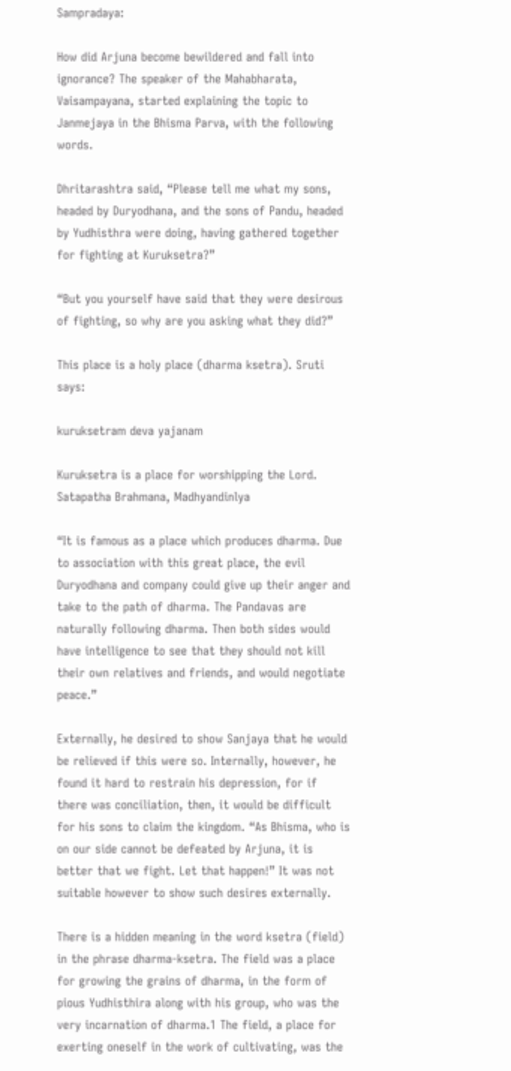Sampradaya:

How did Arjuna become bewildered and fall into ignorance? The speaker of the Mahabharata, Vaisampayana, started explaining the topic to Janmejaya in the Bhisma Parva, with the following words.

Dhritarashtra said, “Please tell me what my sons, headed by Duryodhana, and the sons of Pandu, headed by Yudhisthra were doing, having gathered together for fighting at Kuruksetra?”

“But you yourself have said that they were desirous of fighting, so why are you asking what they did?”

This place is a holy place (dharma ksetra). Sruti says:

kuruksetram deva yajanam

Kuruksetra is a place for worshipping the Lord.   Satapatha Brahmana, Madhyandinlya

“It is famous as a place which produces dharma. Due to association with this great place, the evil Duryodhana and company could give up their anger and take to the path of dharma. The Pandavas are naturally following dharma. Then both sides would have intelligence to see that they should not kill their own relatives and friends, and would negotiate peace.”

Externally, he desired to show Sanjaya that he would be relieved if this were so. Internally, however, he found it hard to restrain his depression, for if there was conciliation, then, it would be difficult for his sons to claim the kingdom. “As Bhisma, who is on our side cannot be defeated by Arjuna, it is better that we fight. Let that happen!” It was not suitable however to show such desires externally.

There is a hidden meaning in the word ksetra (field) in the phrase dharma-ksetra. The field was a place for growing the grains of dharma, in the form of pious Yudhisthira along with his group, who was the very incarnation of dharma.1 The field, a place for exerting oneself in the work of cultivating, was the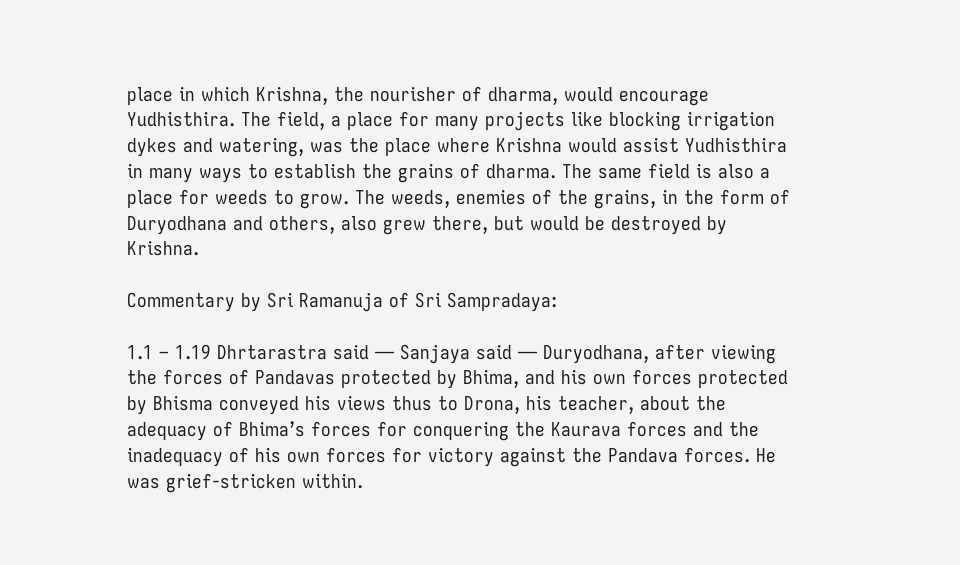place in which Krishna, the nourisher of dharma, would encourage Yudhisthira. The field, a place for many projects like blocking irrigation dykes and watering, was the place where Krishna would assist Yudhisthira in many ways to establish the grains of dharma. The same field is also a place for weeds to grow. The weeds, enemies of the grains, in the form of Duryodhana and others, also grew there, but would be destroyed by Krishna.

Commentary by Sri Ramanuja of Sri Sampradaya:

1.1 – 1.19 Dhrtarastra said — Sanjaya said — Duryodhana, after viewing the forces of Pandavas protected by Bhima, and his own forces protected by Bhisma conveyed his views thus to Drona, his teacher, about the adequacy of Bhima’s forces for conquering the Kaurava forces and the inadequacy of his own forces for victory against the Pandava forces. He was grief-stricken within.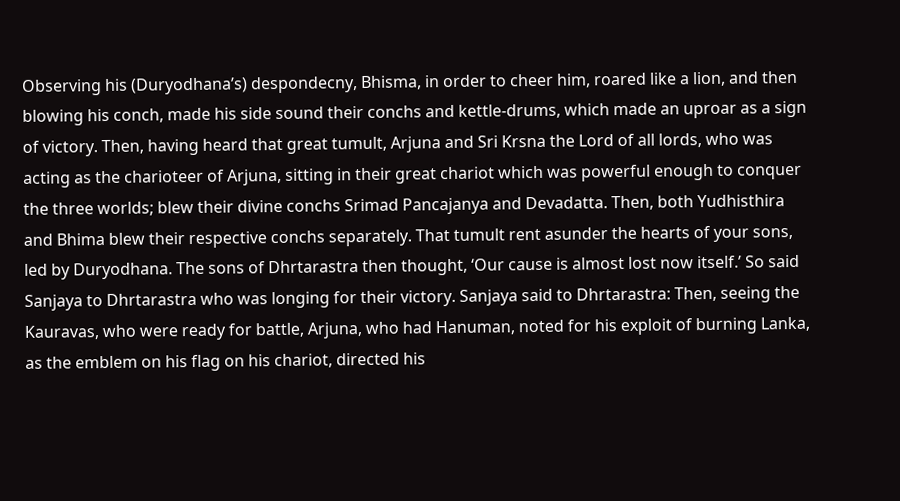Observing his (Duryodhana’s) despondecny, Bhisma, in order to cheer him, roared like a lion, and then blowing his conch, made his side sound their conchs and kettle-drums, which made an uproar as a sign of victory. Then, having heard that great tumult, Arjuna and Sri Krsna the Lord of all lords, who was acting as the charioteer of Arjuna, sitting in their great chariot which was powerful enough to conquer the three worlds; blew their divine conchs Srimad Pancajanya and Devadatta. Then, both Yudhisthira and Bhima blew their respective conchs separately. That tumult rent asunder the hearts of your sons, led by Duryodhana. The sons of Dhrtarastra then thought, ‘Our cause is almost lost now itself.’ So said Sanjaya to Dhrtarastra who was longing for their victory. Sanjaya said to Dhrtarastra: Then, seeing the Kauravas, who were ready for battle, Arjuna, who had Hanuman, noted for his exploit of burning Lanka, as the emblem on his flag on his chariot, directed his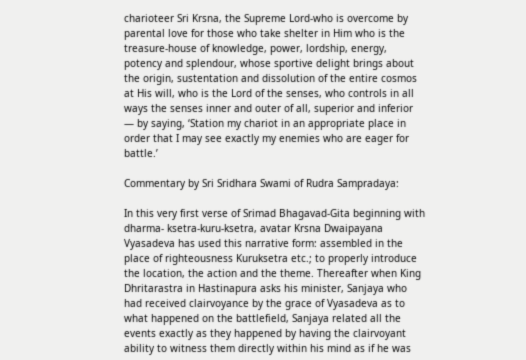charioteer Sri Krsna, the Supreme Lord-who is overcome by parental love for those who take shelter in Him who is the treasure-house of knowledge, power, lordship, energy, potency and splendour, whose sportive delight brings about the origin, sustentation and dissolution of the entire cosmos at His will, who is the Lord of the senses, who controls in all ways the senses inner and outer of all, superior and inferior — by saying, ‘Station my chariot in an appropriate place in order that I may see exactly my enemies who are eager for battle.’

Commentary by Sri Sridhara Swami of Rudra Sampradaya:

In this very first verse of Srimad Bhagavad-Gita beginning with dharma- ksetra-kuru-ksetra, avatar Krsna Dwaipayana Vyasadeva has used this narrative form: assembled in the place of righteousness Kuruksetra etc.; to properly introduce the location, the action and the theme. Thereafter when King Dhritarastra in Hastinapura asks his minister, Sanjaya who had received clairvoyance by the grace of Vyasadeva as to what happened on the battlefield, Sanjaya related all the events exactly as they happened by having the clairvoyant ability to witness them directly within his mind as if he was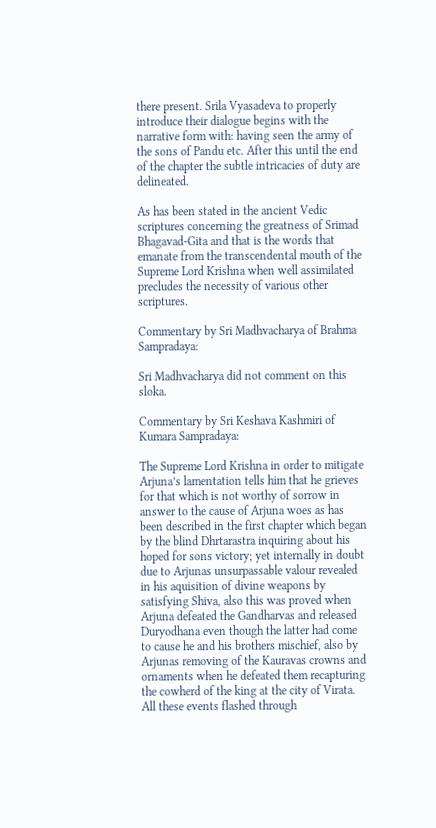there present. Srila Vyasadeva to properly introduce their dialogue begins with the narrative form with: having seen the army of the sons of Pandu etc. After this until the end of the chapter the subtle intricacies of duty are delineated.

As has been stated in the ancient Vedic scriptures concerning the greatness of Srimad Bhagavad-Gita and that is the words that emanate from the transcendental mouth of the Supreme Lord Krishna when well assimilated precludes the necessity of various other scriptures.

Commentary by Sri Madhvacharya of Brahma Sampradaya:

Sri Madhvacharya did not comment on this sloka.

Commentary by Sri Keshava Kashmiri of Kumara Sampradaya:

The Supreme Lord Krishna in order to mitigate Arjuna’s lamentation tells him that he grieves for that which is not worthy of sorrow in answer to the cause of Arjuna woes as has been described in the first chapter which began by the blind Dhrtarastra inquiring about his hoped for sons victory; yet internally in doubt due to Arjunas unsurpassable valour revealed in his aquisition of divine weapons by satisfying Shiva, also this was proved when Arjuna defeated the Gandharvas and released Duryodhana even though the latter had come to cause he and his brothers mischief, also by Arjunas removing of the Kauravas crowns and ornaments when he defeated them recapturing the cowherd of the king at the city of Virata. All these events flashed through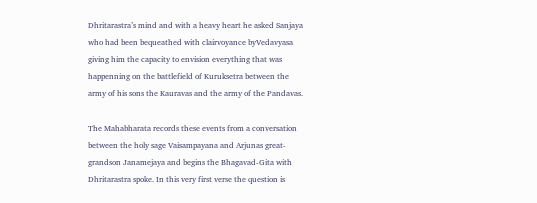Dhritarastra’s mind and with a heavy heart he asked Sanjaya who had been bequeathed with clairvoyance byVedavyasa giving him the capacity to envision everything that was happenning on the battlefield of Kuruksetra between the army of his sons the Kauravas and the army of the Pandavas.

The Mahabharata records these events from a conversation between the holy sage Vaisampayana and Arjunas great-grandson Janamejaya and begins the Bhagavad-Gita with Dhritarastra spoke. In this very first verse the question is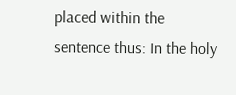placed within the sentence thus: In the holy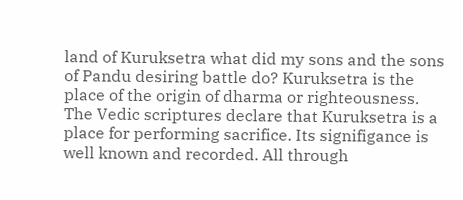land of Kuruksetra what did my sons and the sons of Pandu desiring battle do? Kuruksetra is the place of the origin of dharma or righteousness. The Vedic scriptures declare that Kuruksetra is a place for performing sacrifice. Its signifigance is well known and recorded. All through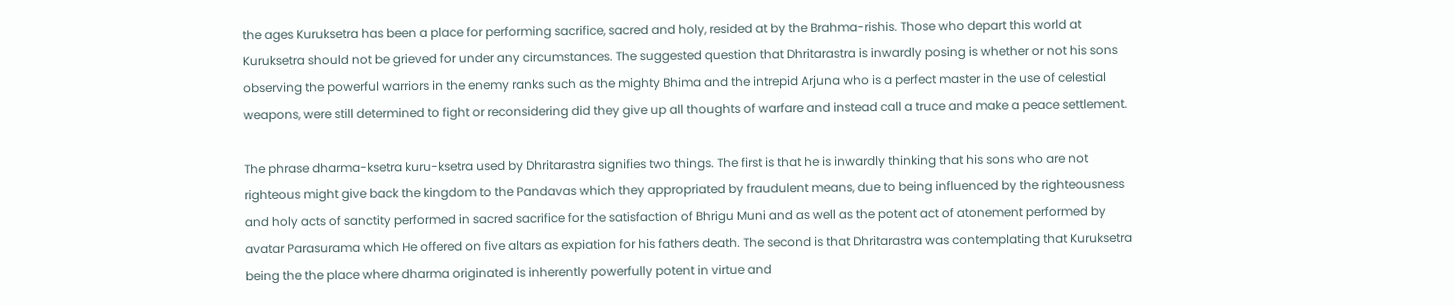the ages Kuruksetra has been a place for performing sacrifice, sacred and holy, resided at by the Brahma-rishis. Those who depart this world at Kuruksetra should not be grieved for under any circumstances. The suggested question that Dhritarastra is inwardly posing is whether or not his sons observing the powerful warriors in the enemy ranks such as the mighty Bhima and the intrepid Arjuna who is a perfect master in the use of celestial weapons, were still determined to fight or reconsidering did they give up all thoughts of warfare and instead call a truce and make a peace settlement.

The phrase dharma-ksetra kuru-ksetra used by Dhritarastra signifies two things. The first is that he is inwardly thinking that his sons who are not righteous might give back the kingdom to the Pandavas which they appropriated by fraudulent means, due to being influenced by the righteousness and holy acts of sanctity performed in sacred sacrifice for the satisfaction of Bhrigu Muni and as well as the potent act of atonement performed by avatar Parasurama which He offered on five altars as expiation for his fathers death. The second is that Dhritarastra was contemplating that Kuruksetra being the the place where dharma originated is inherently powerfully potent in virtue and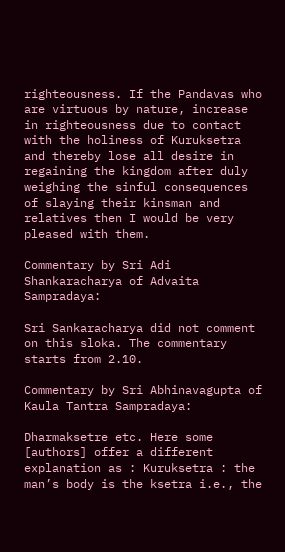righteousness. If the Pandavas who are virtuous by nature, increase in righteousness due to contact with the holiness of Kuruksetra and thereby lose all desire in regaining the kingdom after duly weighing the sinful consequences of slaying their kinsman and relatives then I would be very pleased with them.

Commentary by Sri Adi Shankaracharya of Advaita Sampradaya:

Sri Sankaracharya did not comment on this sloka. The commentary starts from 2.10.

Commentary by Sri Abhinavagupta of Kaula Tantra Sampradaya:

Dharmaksetre etc. Here some [authors] offer a different explanation as : Kuruksetra : the man’s body is the ksetra i.e., the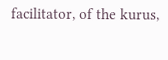facilitator, of the kurus,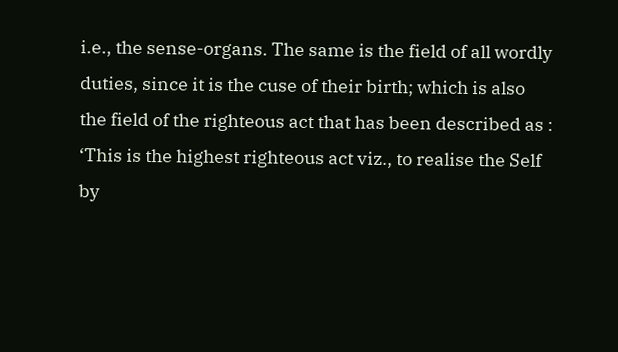i.e., the sense-organs. The same is the field of all wordly duties, since it is the cuse of their birth; which is also the field of the righteous act that has been described as : ‘This is the highest righteous act viz., to realise the Self by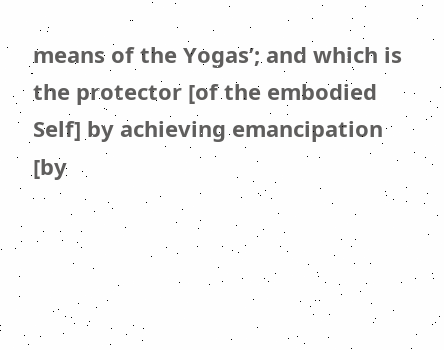means of the Yogas’; and which is the protector [of the embodied Self] by achieving emancipation [by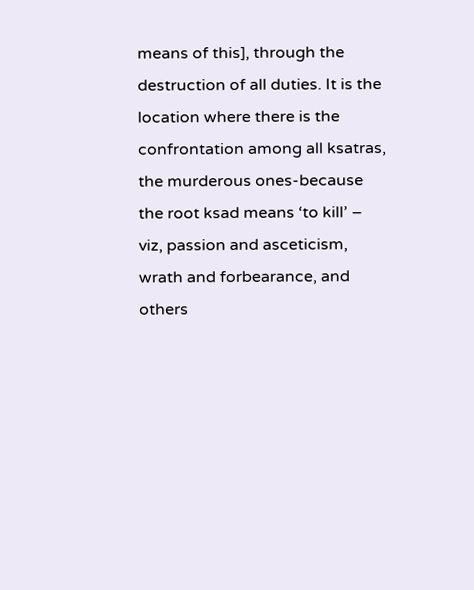means of this], through the destruction of all duties. It is the location where there is the confrontation among all ksatras, the murderous ones-because the root ksad means ‘to kill’ – viz, passion and asceticism, wrath and forbearance, and others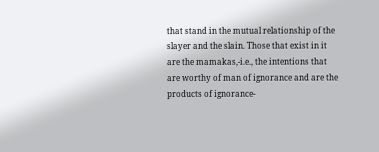that stand in the mutual relationship of the slayer and the slain. Those that exist in it are the mamakas,-i.e., the intentions that are worthy of man of ignorance and are the products of ignorance-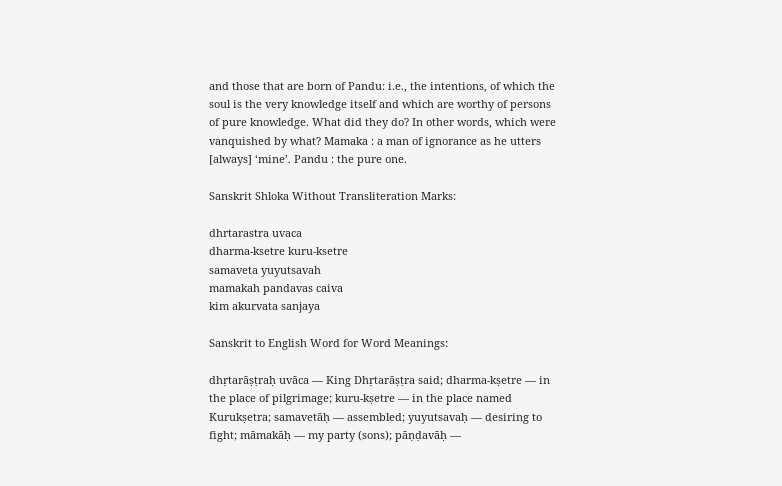and those that are born of Pandu: i.e., the intentions, of which the soul is the very knowledge itself and which are worthy of persons of pure knowledge. What did they do? In other words, which were vanquished by what? Mamaka : a man of ignorance as he utters [always] ‘mine’. Pandu : the pure one.

Sanskrit Shloka Without Transliteration Marks:

dhrtarastra uvaca
dharma-ksetre kuru-ksetre
samaveta yuyutsavah
mamakah pandavas caiva
kim akurvata sanjaya

Sanskrit to English Word for Word Meanings:

dhṛtarāṣṭraḥ uvāca — King Dhṛtarāṣṭra said; dharma-kṣetre — in the place of pilgrimage; kuru-kṣetre — in the place named Kurukṣetra; samavetāḥ — assembled; yuyutsavaḥ — desiring to fight; māmakāḥ — my party (sons); pāṇḍavāḥ —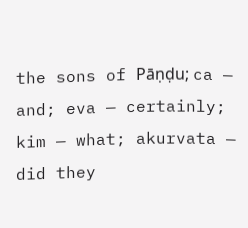the sons of Pāṇḍu; ca — and; eva — certainly; kim — what; akurvata — did they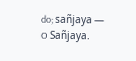do; sañjaya — O Sañjaya.